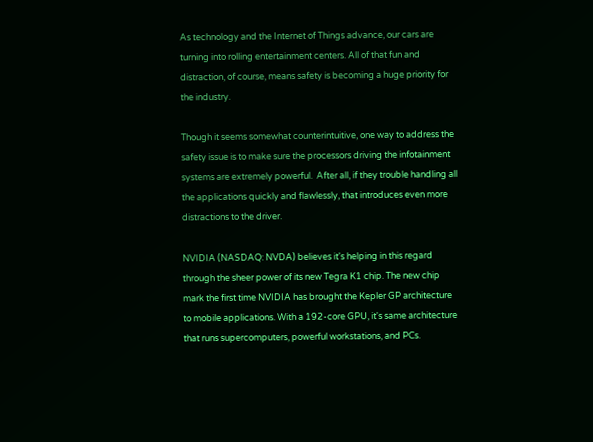As technology and the Internet of Things advance, our cars are turning into rolling entertainment centers. All of that fun and distraction, of course, means safety is becoming a huge priority for the industry.

Though it seems somewhat counterintuitive, one way to address the safety issue is to make sure the processors driving the infotainment systems are extremely powerful.  After all, if they trouble handling all the applications quickly and flawlessly, that introduces even more distractions to the driver.

NVIDIA (NASDAQ: NVDA) believes it's helping in this regard through the sheer power of its new Tegra K1 chip. The new chip mark the first time NVIDIA has brought the Kepler GP architecture to mobile applications. With a 192-core GPU, it's same architecture that runs supercomputers, powerful workstations, and PCs.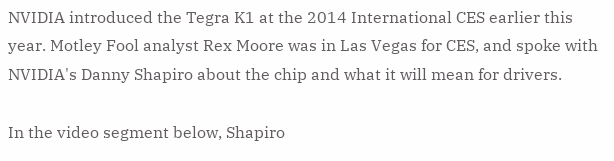NVIDIA introduced the Tegra K1 at the 2014 International CES earlier this year. Motley Fool analyst Rex Moore was in Las Vegas for CES, and spoke with NVIDIA's Danny Shapiro about the chip and what it will mean for drivers.

In the video segment below, Shapiro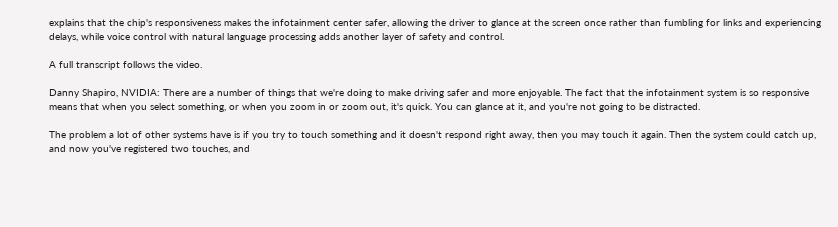explains that the chip's responsiveness makes the infotainment center safer, allowing the driver to glance at the screen once rather than fumbling for links and experiencing delays, while voice control with natural language processing adds another layer of safety and control.

A full transcript follows the video.

Danny Shapiro, NVIDIA: There are a number of things that we're doing to make driving safer and more enjoyable. The fact that the infotainment system is so responsive means that when you select something, or when you zoom in or zoom out, it's quick. You can glance at it, and you're not going to be distracted.

The problem a lot of other systems have is if you try to touch something and it doesn't respond right away, then you may touch it again. Then the system could catch up, and now you've registered two touches, and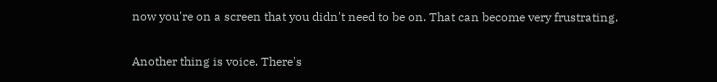now you're on a screen that you didn't need to be on. That can become very frustrating.

Another thing is voice. There's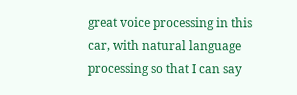great voice processing in this car, with natural language processing so that I can say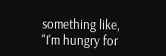something like, "I'm hungry for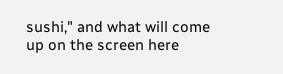sushi," and what will come up on the screen here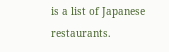is a list of Japanese restaurants.